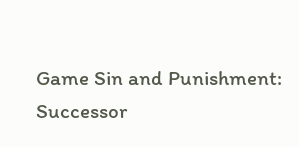Game Sin and Punishment: Successor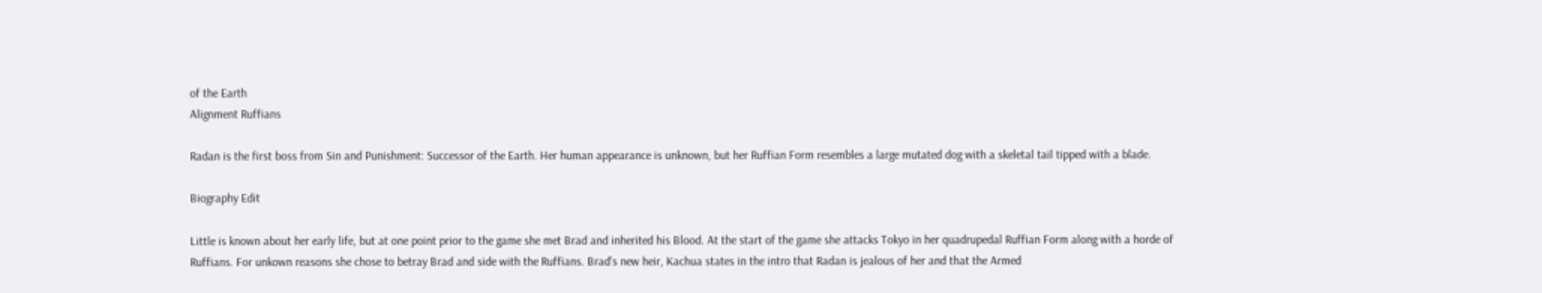of the Earth
Alignment Ruffians

Radan is the first boss from Sin and Punishment: Successor of the Earth. Her human appearance is unknown, but her Ruffian Form resembles a large mutated dog with a skeletal tail tipped with a blade.

Biography Edit

Little is known about her early life, but at one point prior to the game she met Brad and inherited his Blood. At the start of the game she attacks Tokyo in her quadrupedal Ruffian Form along with a horde of Ruffians. For unkown reasons she chose to betray Brad and side with the Ruffians. Brad's new heir, Kachua states in the intro that Radan is jealous of her and that the Armed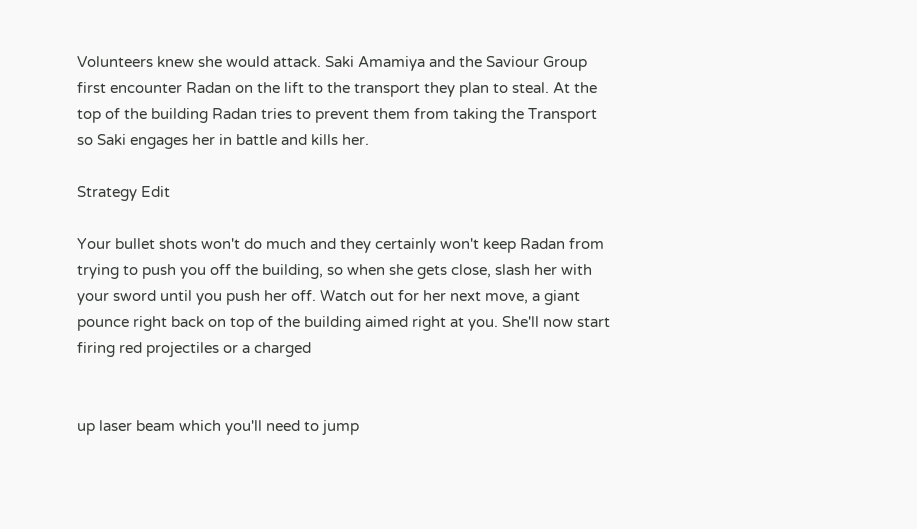Volunteers knew she would attack. Saki Amamiya and the Saviour Group first encounter Radan on the lift to the transport they plan to steal. At the top of the building Radan tries to prevent them from taking the Transport so Saki engages her in battle and kills her.

Strategy Edit

Your bullet shots won't do much and they certainly won't keep Radan from trying to push you off the building, so when she gets close, slash her with your sword until you push her off. Watch out for her next move, a giant pounce right back on top of the building aimed right at you. She'll now start firing red projectiles or a charged


up laser beam which you'll need to jump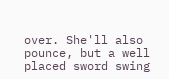over. She'll also pounce, but a well placed sword swing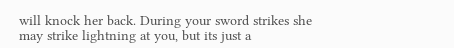will knock her back. During your sword strikes she may strike lightning at you, but its just a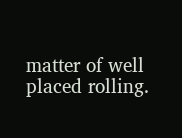matter of well placed rolling.